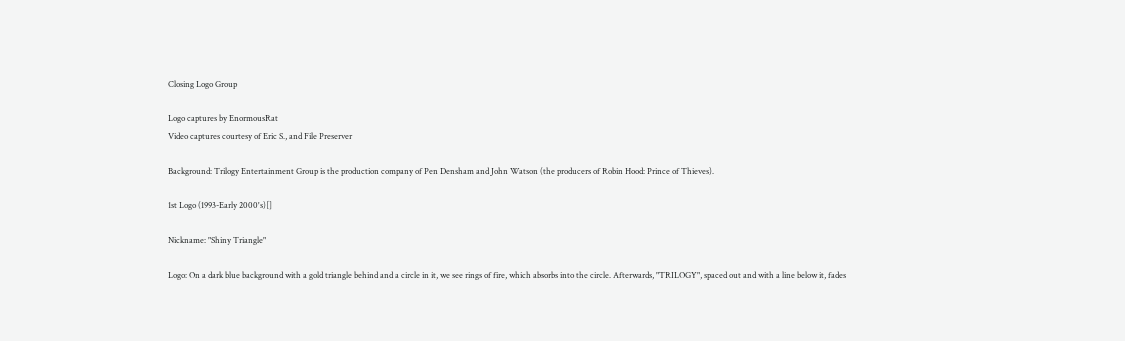Closing Logo Group

Logo captures by EnormousRat
Video captures courtesy of Eric S., and File Preserver

Background: Trilogy Entertainment Group is the production company of Pen Densham and John Watson (the producers of Robin Hood: Prince of Thieves).

1st Logo (1993-Early 2000's)[]

Nickname: "Shiny Triangle"

Logo: On a dark blue background with a gold triangle behind and a circle in it, we see rings of fire, which absorbs into the circle. Afterwards, "TRILOGY", spaced out and with a line below it, fades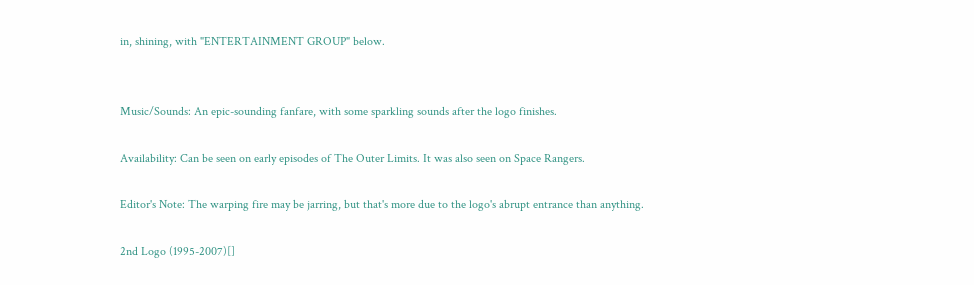in, shining, with "ENTERTAINMENT GROUP" below.


Music/Sounds: An epic-sounding fanfare, with some sparkling sounds after the logo finishes.

Availability: Can be seen on early episodes of The Outer Limits. It was also seen on Space Rangers.

Editor's Note: The warping fire may be jarring, but that's more due to the logo's abrupt entrance than anything.

2nd Logo (1995-2007)[]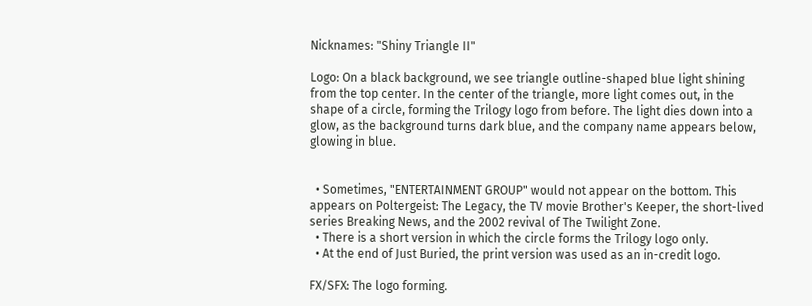Nicknames: "Shiny Triangle II"

Logo: On a black background, we see triangle outline-shaped blue light shining from the top center. In the center of the triangle, more light comes out, in the shape of a circle, forming the Trilogy logo from before. The light dies down into a glow, as the background turns dark blue, and the company name appears below, glowing in blue.


  • Sometimes, "ENTERTAINMENT GROUP" would not appear on the bottom. This appears on Poltergeist: The Legacy, the TV movie Brother's Keeper, the short-lived series Breaking News, and the 2002 revival of The Twilight Zone.
  • There is a short version in which the circle forms the Trilogy logo only.
  • At the end of Just Buried, the print version was used as an in-credit logo.

FX/SFX: The logo forming.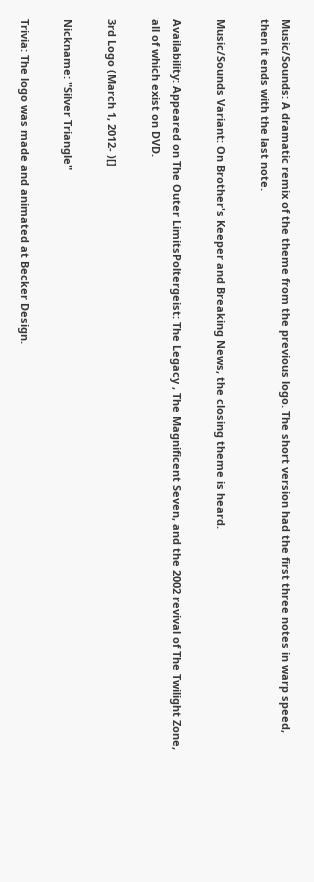Music/Sounds: A dramatic remix of the theme from the previous logo. The short version had the first three notes in warp speed, then it ends with the last note.

Music/Sounds Variant: On Brother's Keeper and Breaking News, the closing theme is heard.

Availability: Appeared on The Outer LimitsPoltergeist: The Legacy , The Magnificent Seven, and the 2002 revival of The Twilight Zone, all of which exist on DVD.

3rd Logo (March 1, 2012- )[]

Nickname: "Silver Triangle"

Trivia: The logo was made and animated at Becker Design.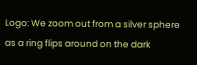Logo: We zoom out from a silver sphere as a ring flips around on the dark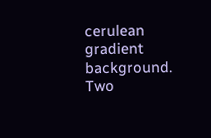cerulean gradient background. Two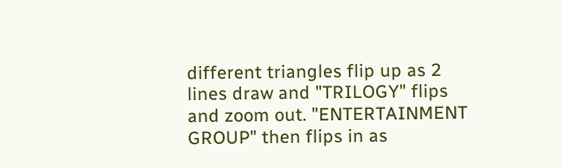different triangles flip up as 2 lines draw and "TRILOGY" flips and zoom out. "ENTERTAINMENT GROUP" then flips in as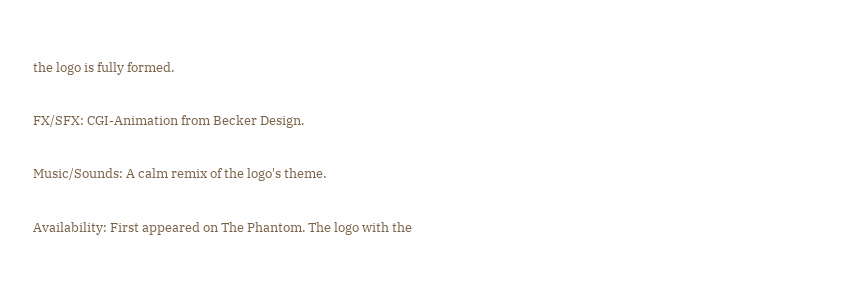the logo is fully formed.

FX/SFX: CGI-Animation from Becker Design.

Music/Sounds: A calm remix of the logo's theme.

Availability: First appeared on The Phantom. The logo with the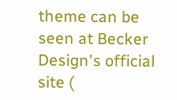theme can be seen at Becker Design's official site (